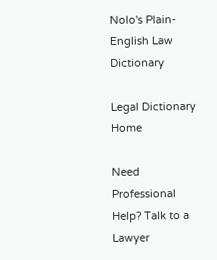Nolo's Plain-English Law Dictionary

Legal Dictionary Home

Need Professional Help? Talk to a Lawyer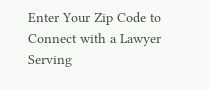Enter Your Zip Code to Connect with a Lawyer Serving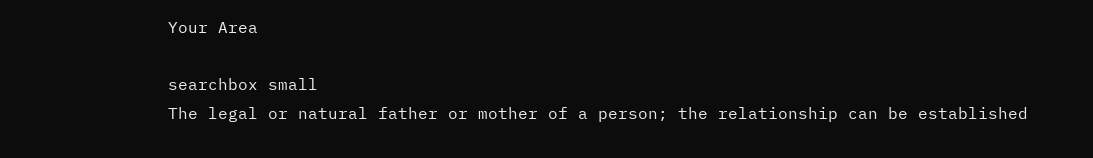Your Area

searchbox small
The legal or natural father or mother of a person; the relationship can be established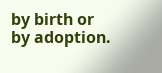by birth or by adoption.